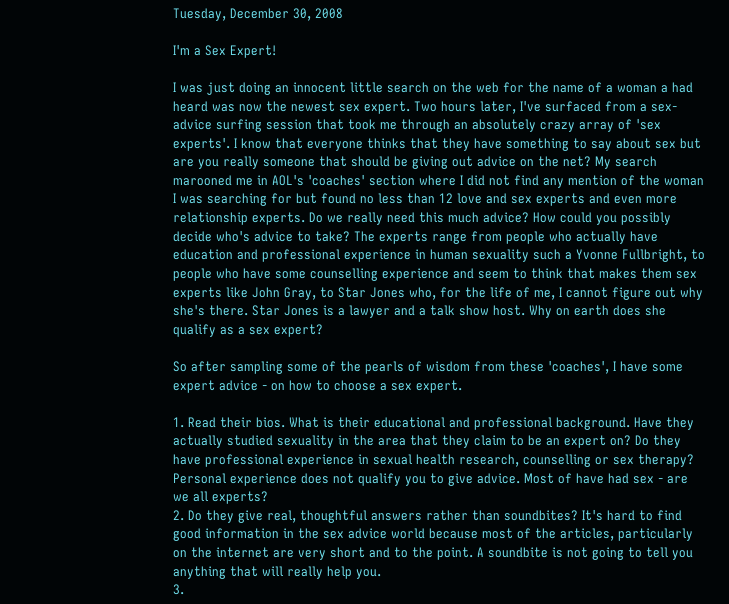Tuesday, December 30, 2008

I'm a Sex Expert!

I was just doing an innocent little search on the web for the name of a woman a had heard was now the newest sex expert. Two hours later, I've surfaced from a sex-advice surfing session that took me through an absolutely crazy array of 'sex experts'. I know that everyone thinks that they have something to say about sex but are you really someone that should be giving out advice on the net? My search marooned me in AOL's 'coaches' section where I did not find any mention of the woman I was searching for but found no less than 12 love and sex experts and even more relationship experts. Do we really need this much advice? How could you possibly decide who's advice to take? The experts range from people who actually have education and professional experience in human sexuality such a Yvonne Fullbright, to people who have some counselling experience and seem to think that makes them sex experts like John Gray, to Star Jones who, for the life of me, I cannot figure out why she's there. Star Jones is a lawyer and a talk show host. Why on earth does she qualify as a sex expert?

So after sampling some of the pearls of wisdom from these 'coaches', I have some expert advice - on how to choose a sex expert.

1. Read their bios. What is their educational and professional background. Have they actually studied sexuality in the area that they claim to be an expert on? Do they have professional experience in sexual health research, counselling or sex therapy? Personal experience does not qualify you to give advice. Most of have had sex - are we all experts?
2. Do they give real, thoughtful answers rather than soundbites? It's hard to find good information in the sex advice world because most of the articles, particularly on the internet are very short and to the point. A soundbite is not going to tell you anything that will really help you.
3.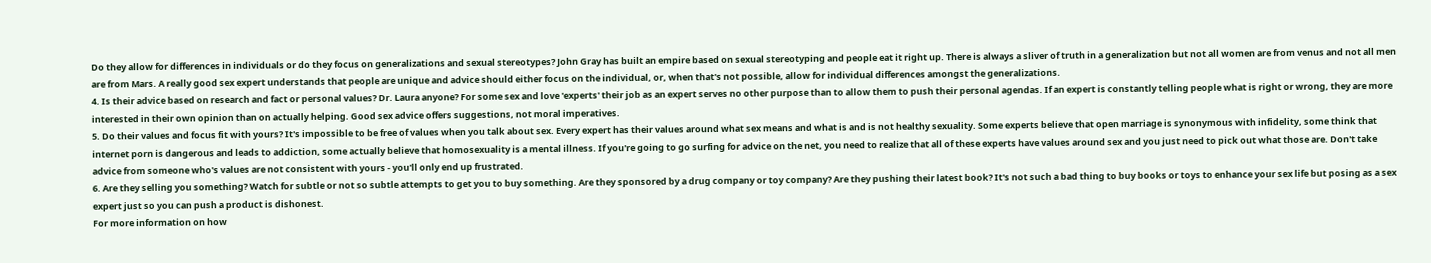Do they allow for differences in individuals or do they focus on generalizations and sexual stereotypes? John Gray has built an empire based on sexual stereotyping and people eat it right up. There is always a sliver of truth in a generalization but not all women are from venus and not all men are from Mars. A really good sex expert understands that people are unique and advice should either focus on the individual, or, when that's not possible, allow for individual differences amongst the generalizations.
4. Is their advice based on research and fact or personal values? Dr. Laura anyone? For some sex and love 'experts' their job as an expert serves no other purpose than to allow them to push their personal agendas. If an expert is constantly telling people what is right or wrong, they are more interested in their own opinion than on actually helping. Good sex advice offers suggestions, not moral imperatives.
5. Do their values and focus fit with yours? It's impossible to be free of values when you talk about sex. Every expert has their values around what sex means and what is and is not healthy sexuality. Some experts believe that open marriage is synonymous with infidelity, some think that internet porn is dangerous and leads to addiction, some actually believe that homosexuality is a mental illness. If you're going to go surfing for advice on the net, you need to realize that all of these experts have values around sex and you just need to pick out what those are. Don't take advice from someone who's values are not consistent with yours - you'll only end up frustrated.
6. Are they selling you something? Watch for subtle or not so subtle attempts to get you to buy something. Are they sponsored by a drug company or toy company? Are they pushing their latest book? It's not such a bad thing to buy books or toys to enhance your sex life but posing as a sex expert just so you can push a product is dishonest.
For more information on how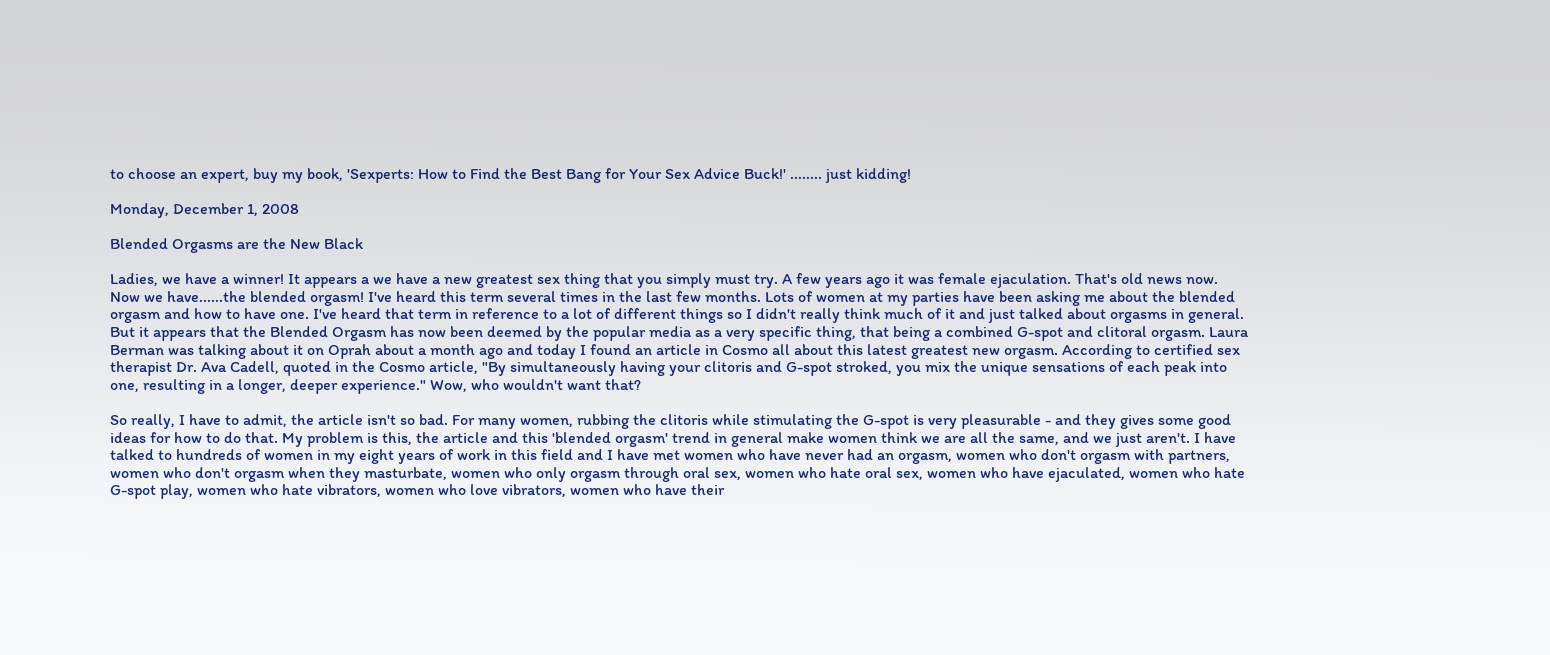to choose an expert, buy my book, 'Sexperts: How to Find the Best Bang for Your Sex Advice Buck!' ........ just kidding!

Monday, December 1, 2008

Blended Orgasms are the New Black

Ladies, we have a winner! It appears a we have a new greatest sex thing that you simply must try. A few years ago it was female ejaculation. That's old news now. Now we have......the blended orgasm! I've heard this term several times in the last few months. Lots of women at my parties have been asking me about the blended orgasm and how to have one. I've heard that term in reference to a lot of different things so I didn't really think much of it and just talked about orgasms in general. But it appears that the Blended Orgasm has now been deemed by the popular media as a very specific thing, that being a combined G-spot and clitoral orgasm. Laura Berman was talking about it on Oprah about a month ago and today I found an article in Cosmo all about this latest greatest new orgasm. According to certified sex therapist Dr. Ava Cadell, quoted in the Cosmo article, "By simultaneously having your clitoris and G-spot stroked, you mix the unique sensations of each peak into one, resulting in a longer, deeper experience." Wow, who wouldn't want that?

So really, I have to admit, the article isn't so bad. For many women, rubbing the clitoris while stimulating the G-spot is very pleasurable - and they gives some good ideas for how to do that. My problem is this, the article and this 'blended orgasm' trend in general make women think we are all the same, and we just aren't. I have talked to hundreds of women in my eight years of work in this field and I have met women who have never had an orgasm, women who don't orgasm with partners, women who don't orgasm when they masturbate, women who only orgasm through oral sex, women who hate oral sex, women who have ejaculated, women who hate G-spot play, women who hate vibrators, women who love vibrators, women who have their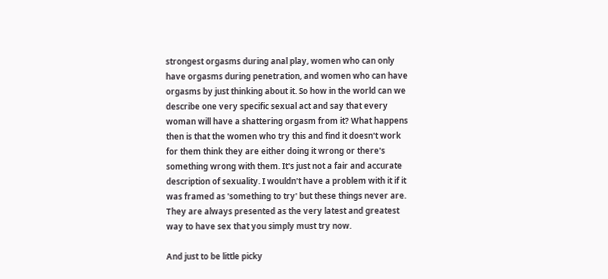strongest orgasms during anal play, women who can only have orgasms during penetration, and women who can have orgasms by just thinking about it. So how in the world can we describe one very specific sexual act and say that every woman will have a shattering orgasm from it? What happens then is that the women who try this and find it doesn't work for them think they are either doing it wrong or there's something wrong with them. It's just not a fair and accurate description of sexuality. I wouldn't have a problem with it if it was framed as 'something to try' but these things never are. They are always presented as the very latest and greatest way to have sex that you simply must try now.

And just to be little picky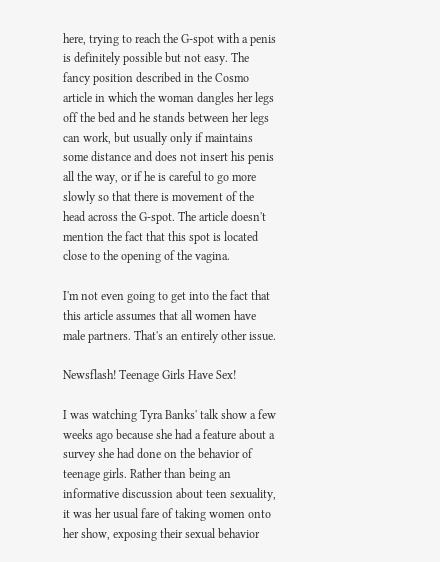here, trying to reach the G-spot with a penis is definitely possible but not easy. The fancy position described in the Cosmo article in which the woman dangles her legs off the bed and he stands between her legs can work, but usually only if maintains some distance and does not insert his penis all the way, or if he is careful to go more slowly so that there is movement of the head across the G-spot. The article doesn't mention the fact that this spot is located close to the opening of the vagina.

I'm not even going to get into the fact that this article assumes that all women have male partners. That's an entirely other issue.

Newsflash! Teenage Girls Have Sex!

I was watching Tyra Banks' talk show a few weeks ago because she had a feature about a survey she had done on the behavior of teenage girls. Rather than being an informative discussion about teen sexuality, it was her usual fare of taking women onto her show, exposing their sexual behavior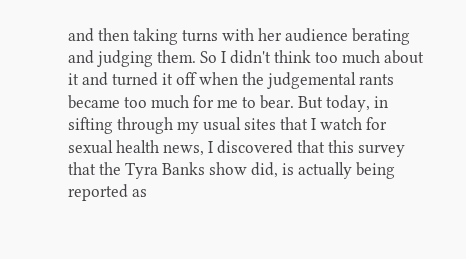and then taking turns with her audience berating and judging them. So I didn't think too much about it and turned it off when the judgemental rants became too much for me to bear. But today, in sifting through my usual sites that I watch for sexual health news, I discovered that this survey that the Tyra Banks show did, is actually being reported as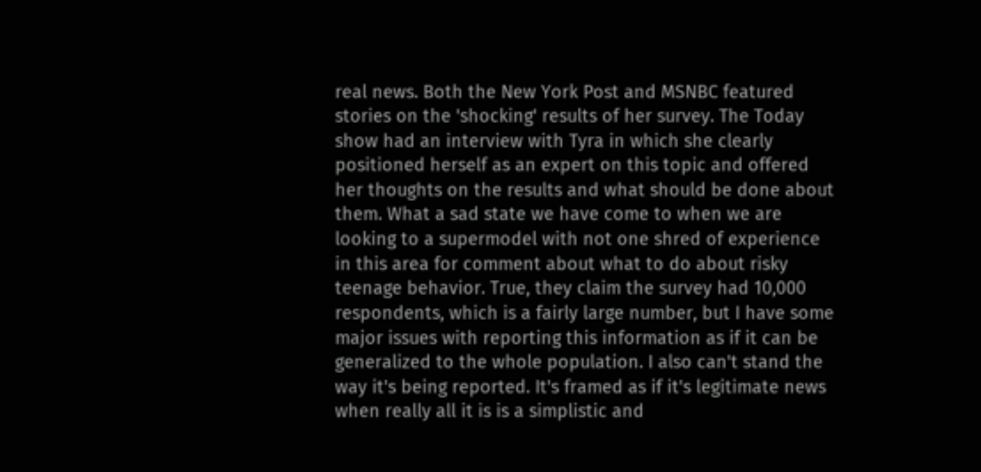real news. Both the New York Post and MSNBC featured stories on the 'shocking' results of her survey. The Today show had an interview with Tyra in which she clearly positioned herself as an expert on this topic and offered her thoughts on the results and what should be done about them. What a sad state we have come to when we are looking to a supermodel with not one shred of experience in this area for comment about what to do about risky teenage behavior. True, they claim the survey had 10,000 respondents, which is a fairly large number, but I have some major issues with reporting this information as if it can be generalized to the whole population. I also can't stand the way it's being reported. It's framed as if it's legitimate news when really all it is is a simplistic and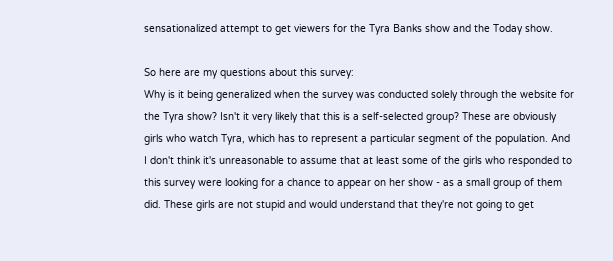sensationalized attempt to get viewers for the Tyra Banks show and the Today show.

So here are my questions about this survey:
Why is it being generalized when the survey was conducted solely through the website for the Tyra show? Isn't it very likely that this is a self-selected group? These are obviously girls who watch Tyra, which has to represent a particular segment of the population. And I don't think it's unreasonable to assume that at least some of the girls who responded to this survey were looking for a chance to appear on her show - as a small group of them did. These girls are not stupid and would understand that they're not going to get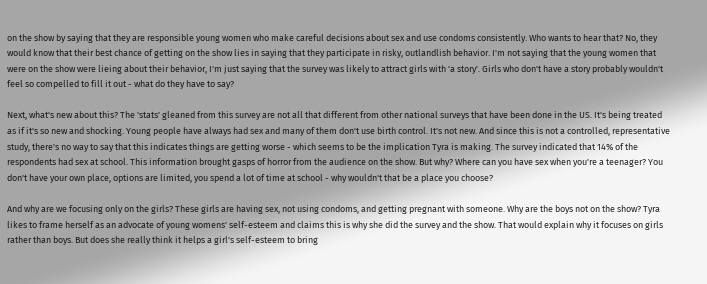on the show by saying that they are responsible young women who make careful decisions about sex and use condoms consistently. Who wants to hear that? No, they would know that their best chance of getting on the show lies in saying that they participate in risky, outlandlish behavior. I'm not saying that the young women that were on the show were lieing about their behavior, I'm just saying that the survey was likely to attract girls with 'a story'. Girls who don't have a story probably wouldn't feel so compelled to fill it out - what do they have to say?

Next, what's new about this? The 'stats' gleaned from this survey are not all that different from other national surveys that have been done in the US. It's being treated as if it's so new and shocking. Young people have always had sex and many of them don't use birth control. It's not new. And since this is not a controlled, representative study, there's no way to say that this indicates things are getting worse - which seems to be the implication Tyra is making. The survey indicated that 14% of the respondents had sex at school. This information brought gasps of horror from the audience on the show. But why? Where can you have sex when you're a teenager? You don't have your own place, options are limited, you spend a lot of time at school - why wouldn't that be a place you choose?

And why are we focusing only on the girls? These girls are having sex, not using condoms, and getting pregnant with someone. Why are the boys not on the show? Tyra likes to frame herself as an advocate of young womens' self-esteem and claims this is why she did the survey and the show. That would explain why it focuses on girls rather than boys. But does she really think it helps a girl's self-esteem to bring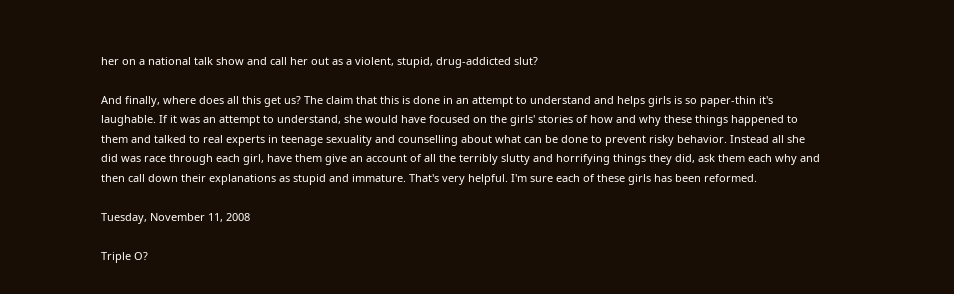her on a national talk show and call her out as a violent, stupid, drug-addicted slut?

And finally, where does all this get us? The claim that this is done in an attempt to understand and helps girls is so paper-thin it's laughable. If it was an attempt to understand, she would have focused on the girls' stories of how and why these things happened to them and talked to real experts in teenage sexuality and counselling about what can be done to prevent risky behavior. Instead all she did was race through each girl, have them give an account of all the terribly slutty and horrifying things they did, ask them each why and then call down their explanations as stupid and immature. That's very helpful. I'm sure each of these girls has been reformed.

Tuesday, November 11, 2008

Triple O?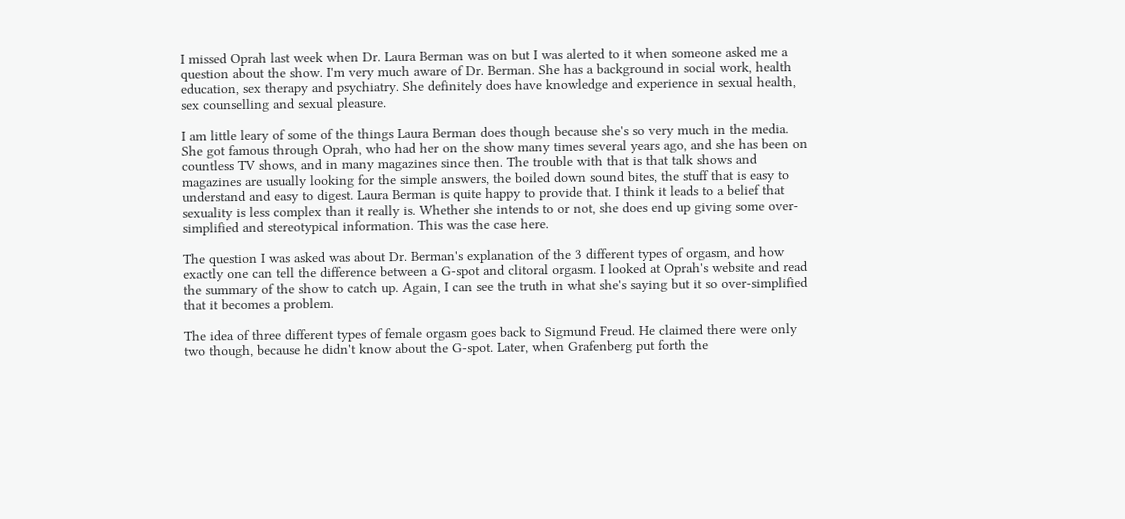I missed Oprah last week when Dr. Laura Berman was on but I was alerted to it when someone asked me a question about the show. I'm very much aware of Dr. Berman. She has a background in social work, health education, sex therapy and psychiatry. She definitely does have knowledge and experience in sexual health, sex counselling and sexual pleasure.

I am little leary of some of the things Laura Berman does though because she's so very much in the media. She got famous through Oprah, who had her on the show many times several years ago, and she has been on countless TV shows, and in many magazines since then. The trouble with that is that talk shows and magazines are usually looking for the simple answers, the boiled down sound bites, the stuff that is easy to understand and easy to digest. Laura Berman is quite happy to provide that. I think it leads to a belief that sexuality is less complex than it really is. Whether she intends to or not, she does end up giving some over-simplified and stereotypical information. This was the case here.

The question I was asked was about Dr. Berman's explanation of the 3 different types of orgasm, and how exactly one can tell the difference between a G-spot and clitoral orgasm. I looked at Oprah's website and read the summary of the show to catch up. Again, I can see the truth in what she's saying but it so over-simplified that it becomes a problem.

The idea of three different types of female orgasm goes back to Sigmund Freud. He claimed there were only two though, because he didn't know about the G-spot. Later, when Grafenberg put forth the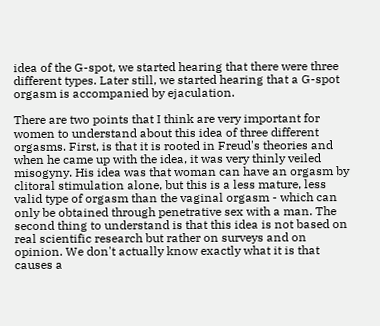idea of the G-spot, we started hearing that there were three different types. Later still, we started hearing that a G-spot orgasm is accompanied by ejaculation.

There are two points that I think are very important for women to understand about this idea of three different orgasms. First, is that it is rooted in Freud's theories and when he came up with the idea, it was very thinly veiled misogyny. His idea was that woman can have an orgasm by clitoral stimulation alone, but this is a less mature, less valid type of orgasm than the vaginal orgasm - which can only be obtained through penetrative sex with a man. The second thing to understand is that this idea is not based on real scientific research but rather on surveys and on opinion. We don't actually know exactly what it is that causes a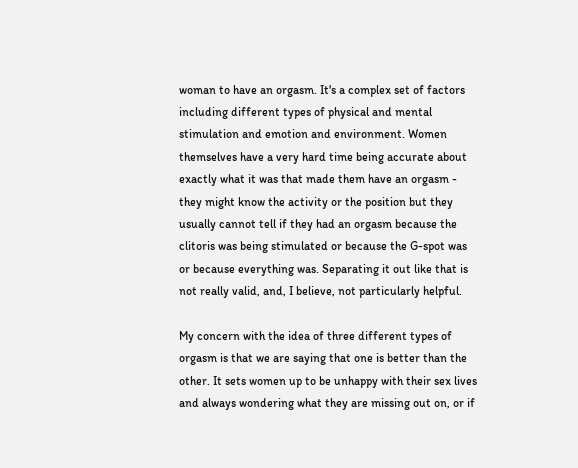woman to have an orgasm. It's a complex set of factors including different types of physical and mental stimulation and emotion and environment. Women themselves have a very hard time being accurate about exactly what it was that made them have an orgasm - they might know the activity or the position but they usually cannot tell if they had an orgasm because the clitoris was being stimulated or because the G-spot was or because everything was. Separating it out like that is not really valid, and, I believe, not particularly helpful.

My concern with the idea of three different types of orgasm is that we are saying that one is better than the other. It sets women up to be unhappy with their sex lives and always wondering what they are missing out on, or if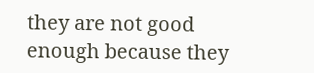they are not good enough because they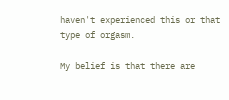haven't experienced this or that type of orgasm.

My belief is that there are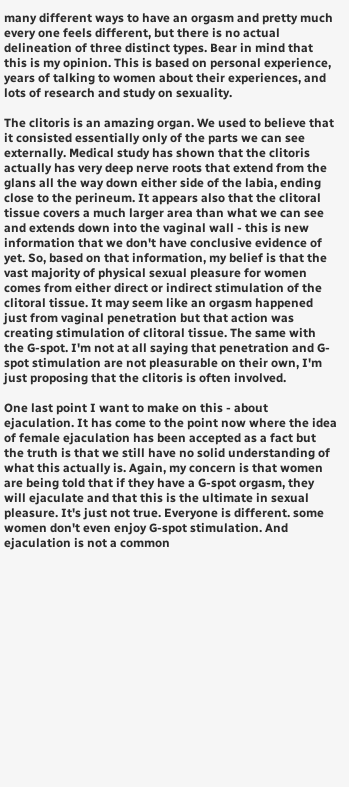many different ways to have an orgasm and pretty much every one feels different, but there is no actual delineation of three distinct types. Bear in mind that this is my opinion. This is based on personal experience, years of talking to women about their experiences, and lots of research and study on sexuality.

The clitoris is an amazing organ. We used to believe that it consisted essentially only of the parts we can see externally. Medical study has shown that the clitoris actually has very deep nerve roots that extend from the glans all the way down either side of the labia, ending close to the perineum. It appears also that the clitoral tissue covers a much larger area than what we can see and extends down into the vaginal wall - this is new information that we don't have conclusive evidence of yet. So, based on that information, my belief is that the vast majority of physical sexual pleasure for women comes from either direct or indirect stimulation of the clitoral tissue. It may seem like an orgasm happened just from vaginal penetration but that action was creating stimulation of clitoral tissue. The same with the G-spot. I'm not at all saying that penetration and G-spot stimulation are not pleasurable on their own, I'm just proposing that the clitoris is often involved.

One last point I want to make on this - about ejaculation. It has come to the point now where the idea of female ejaculation has been accepted as a fact but the truth is that we still have no solid understanding of what this actually is. Again, my concern is that women are being told that if they have a G-spot orgasm, they will ejaculate and that this is the ultimate in sexual pleasure. It's just not true. Everyone is different. some women don't even enjoy G-spot stimulation. And ejaculation is not a common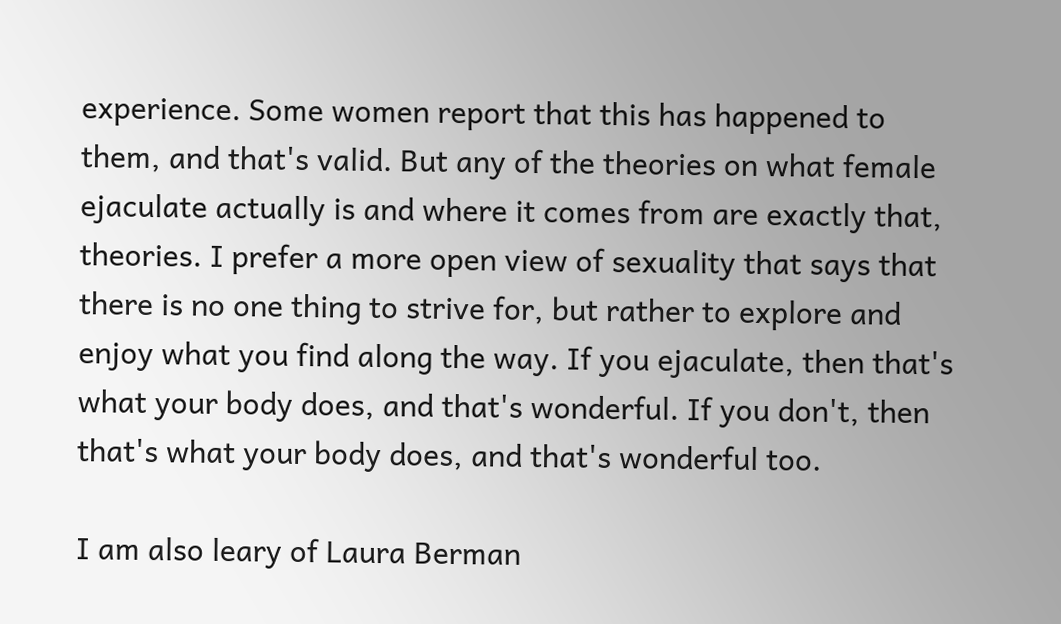experience. Some women report that this has happened to them, and that's valid. But any of the theories on what female ejaculate actually is and where it comes from are exactly that, theories. I prefer a more open view of sexuality that says that there is no one thing to strive for, but rather to explore and enjoy what you find along the way. If you ejaculate, then that's what your body does, and that's wonderful. If you don't, then that's what your body does, and that's wonderful too.

I am also leary of Laura Berman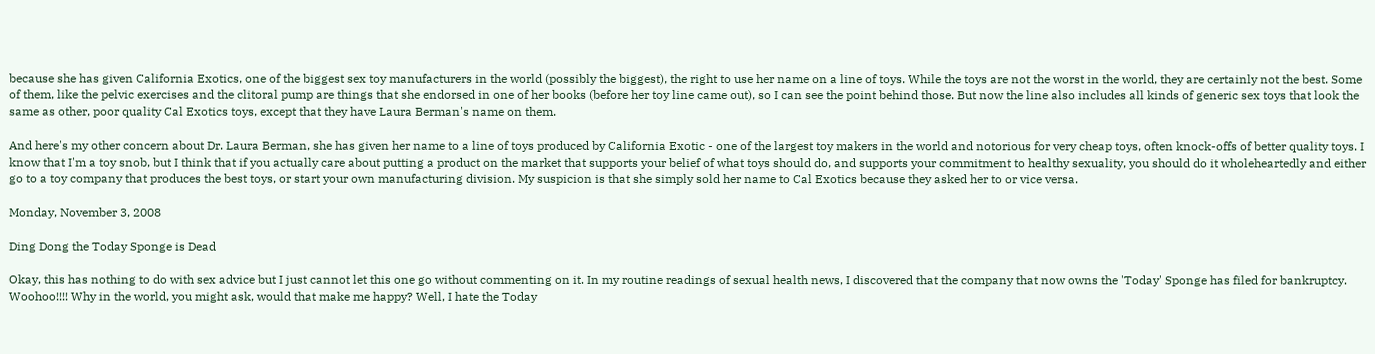because she has given California Exotics, one of the biggest sex toy manufacturers in the world (possibly the biggest), the right to use her name on a line of toys. While the toys are not the worst in the world, they are certainly not the best. Some of them, like the pelvic exercises and the clitoral pump are things that she endorsed in one of her books (before her toy line came out), so I can see the point behind those. But now the line also includes all kinds of generic sex toys that look the same as other, poor quality Cal Exotics toys, except that they have Laura Berman's name on them.

And here's my other concern about Dr. Laura Berman, she has given her name to a line of toys produced by California Exotic - one of the largest toy makers in the world and notorious for very cheap toys, often knock-offs of better quality toys. I know that I'm a toy snob, but I think that if you actually care about putting a product on the market that supports your belief of what toys should do, and supports your commitment to healthy sexuality, you should do it wholeheartedly and either go to a toy company that produces the best toys, or start your own manufacturing division. My suspicion is that she simply sold her name to Cal Exotics because they asked her to or vice versa.

Monday, November 3, 2008

Ding Dong the Today Sponge is Dead

Okay, this has nothing to do with sex advice but I just cannot let this one go without commenting on it. In my routine readings of sexual health news, I discovered that the company that now owns the 'Today' Sponge has filed for bankruptcy. Woohoo!!!! Why in the world, you might ask, would that make me happy? Well, I hate the Today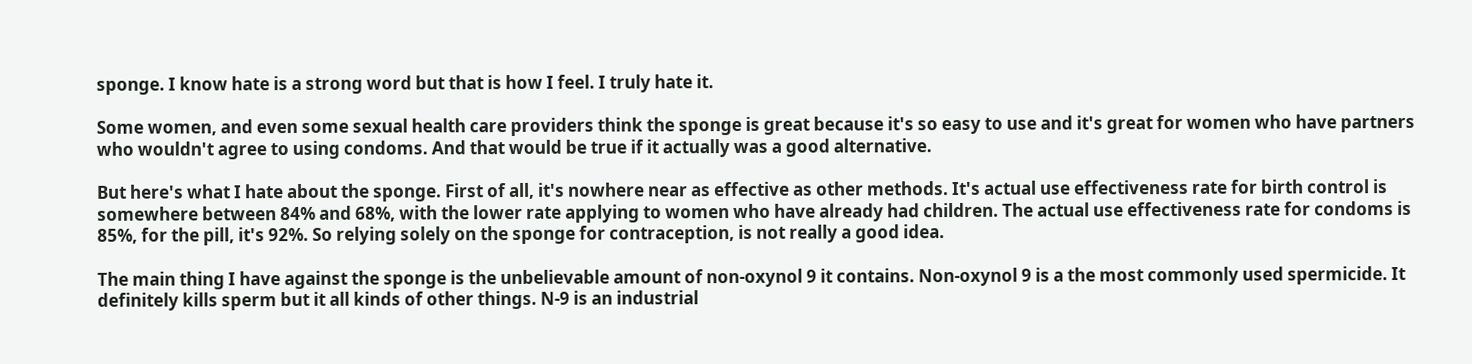sponge. I know hate is a strong word but that is how I feel. I truly hate it.

Some women, and even some sexual health care providers think the sponge is great because it's so easy to use and it's great for women who have partners who wouldn't agree to using condoms. And that would be true if it actually was a good alternative.

But here's what I hate about the sponge. First of all, it's nowhere near as effective as other methods. It's actual use effectiveness rate for birth control is somewhere between 84% and 68%, with the lower rate applying to women who have already had children. The actual use effectiveness rate for condoms is 85%, for the pill, it's 92%. So relying solely on the sponge for contraception, is not really a good idea.

The main thing I have against the sponge is the unbelievable amount of non-oxynol 9 it contains. Non-oxynol 9 is a the most commonly used spermicide. It definitely kills sperm but it all kinds of other things. N-9 is an industrial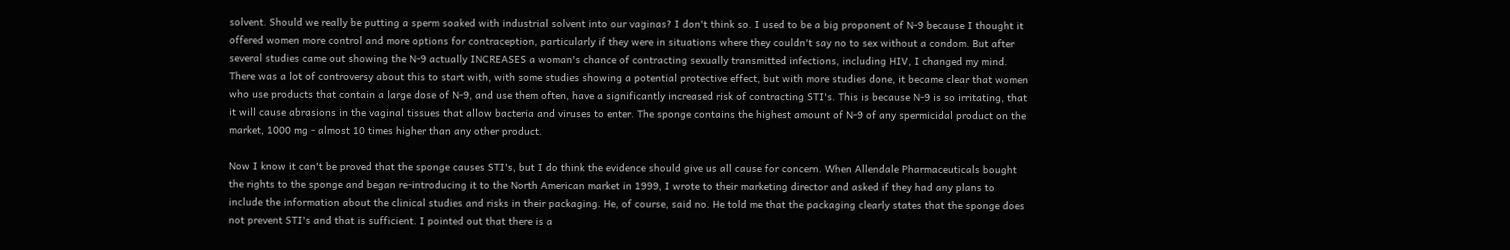solvent. Should we really be putting a sperm soaked with industrial solvent into our vaginas? I don't think so. I used to be a big proponent of N-9 because I thought it offered women more control and more options for contraception, particularly if they were in situations where they couldn't say no to sex without a condom. But after several studies came out showing the N-9 actually INCREASES a woman's chance of contracting sexually transmitted infections, including HIV, I changed my mind. There was a lot of controversy about this to start with, with some studies showing a potential protective effect, but with more studies done, it became clear that women who use products that contain a large dose of N-9, and use them often, have a significantly increased risk of contracting STI's. This is because N-9 is so irritating, that it will cause abrasions in the vaginal tissues that allow bacteria and viruses to enter. The sponge contains the highest amount of N-9 of any spermicidal product on the market, 1000 mg - almost 10 times higher than any other product.

Now I know it can't be proved that the sponge causes STI's, but I do think the evidence should give us all cause for concern. When Allendale Pharmaceuticals bought the rights to the sponge and began re-introducing it to the North American market in 1999, I wrote to their marketing director and asked if they had any plans to include the information about the clinical studies and risks in their packaging. He, of course, said no. He told me that the packaging clearly states that the sponge does not prevent STI's and that is sufficient. I pointed out that there is a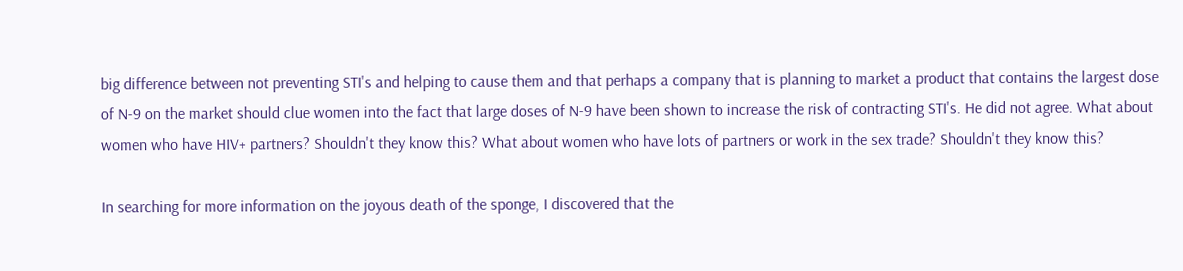big difference between not preventing STI's and helping to cause them and that perhaps a company that is planning to market a product that contains the largest dose of N-9 on the market should clue women into the fact that large doses of N-9 have been shown to increase the risk of contracting STI's. He did not agree. What about women who have HIV+ partners? Shouldn't they know this? What about women who have lots of partners or work in the sex trade? Shouldn't they know this?

In searching for more information on the joyous death of the sponge, I discovered that the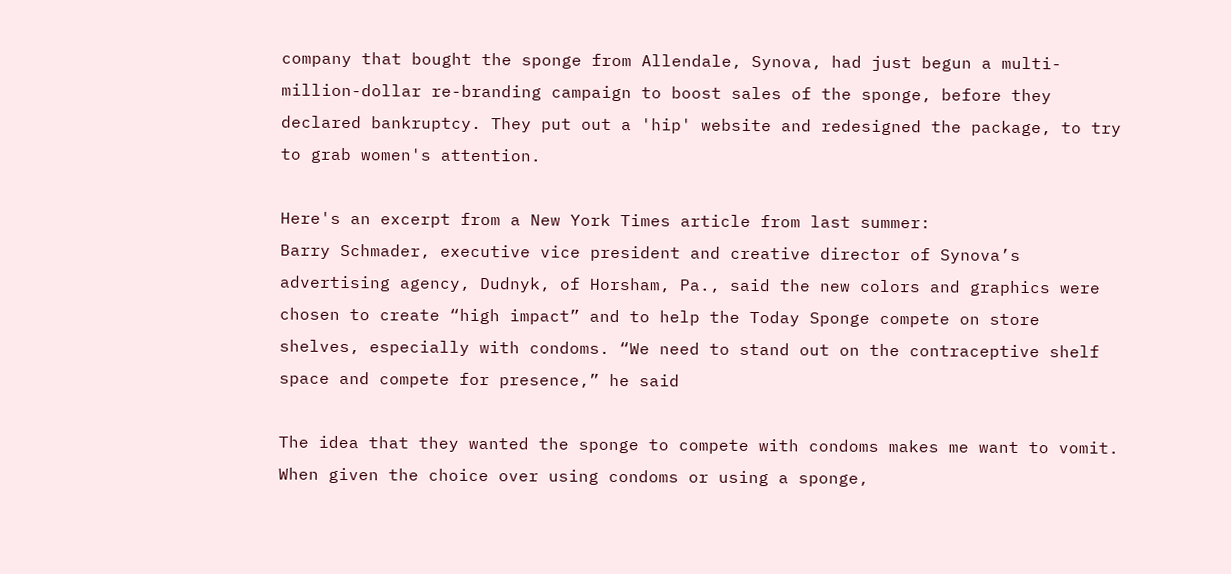company that bought the sponge from Allendale, Synova, had just begun a multi-million-dollar re-branding campaign to boost sales of the sponge, before they declared bankruptcy. They put out a 'hip' website and redesigned the package, to try to grab women's attention.

Here's an excerpt from a New York Times article from last summer:
Barry Schmader, executive vice president and creative director of Synova’s advertising agency, Dudnyk, of Horsham, Pa., said the new colors and graphics were chosen to create “high impact” and to help the Today Sponge compete on store shelves, especially with condoms. “We need to stand out on the contraceptive shelf space and compete for presence,” he said

The idea that they wanted the sponge to compete with condoms makes me want to vomit. When given the choice over using condoms or using a sponge,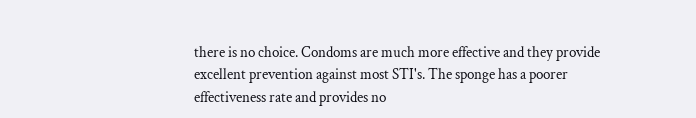there is no choice. Condoms are much more effective and they provide excellent prevention against most STI's. The sponge has a poorer effectiveness rate and provides no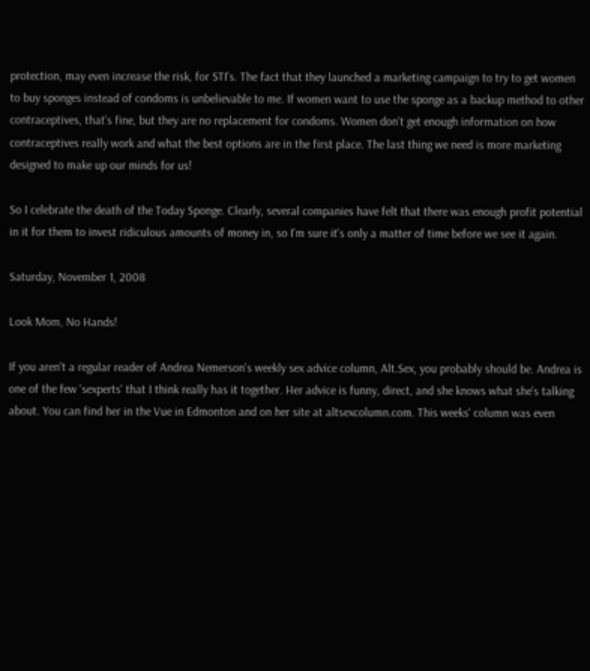protection, may even increase the risk, for STI's. The fact that they launched a marketing campaign to try to get women to buy sponges instead of condoms is unbelievable to me. If women want to use the sponge as a backup method to other contraceptives, that's fine, but they are no replacement for condoms. Women don't get enough information on how contraceptives really work and what the best options are in the first place. The last thing we need is more marketing designed to make up our minds for us!

So I celebrate the death of the Today Sponge. Clearly, several companies have felt that there was enough profit potential in it for them to invest ridiculous amounts of money in, so I'm sure it's only a matter of time before we see it again.

Saturday, November 1, 2008

Look Mom, No Hands!

If you aren't a regular reader of Andrea Nemerson's weekly sex advice column, Alt.Sex, you probably should be. Andrea is one of the few 'sexperts' that I think really has it together. Her advice is funny, direct, and she knows what she's talking about. You can find her in the Vue in Edmonton and on her site at altsexcolumn.com. This weeks' column was even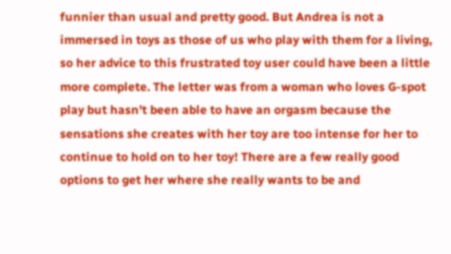funnier than usual and pretty good. But Andrea is not a immersed in toys as those of us who play with them for a living, so her advice to this frustrated toy user could have been a little more complete. The letter was from a woman who loves G-spot play but hasn't been able to have an orgasm because the sensations she creates with her toy are too intense for her to continue to hold on to her toy! There are a few really good options to get her where she really wants to be and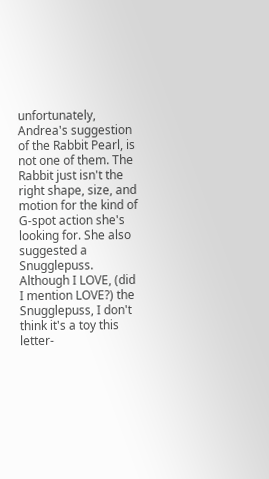unfortunately, Andrea's suggestion of the Rabbit Pearl, is not one of them. The Rabbit just isn't the right shape, size, and motion for the kind of G-spot action she's looking for. She also suggested a Snugglepuss. Although I LOVE, (did I mention LOVE?) the Snugglepuss, I don't think it's a toy this letter-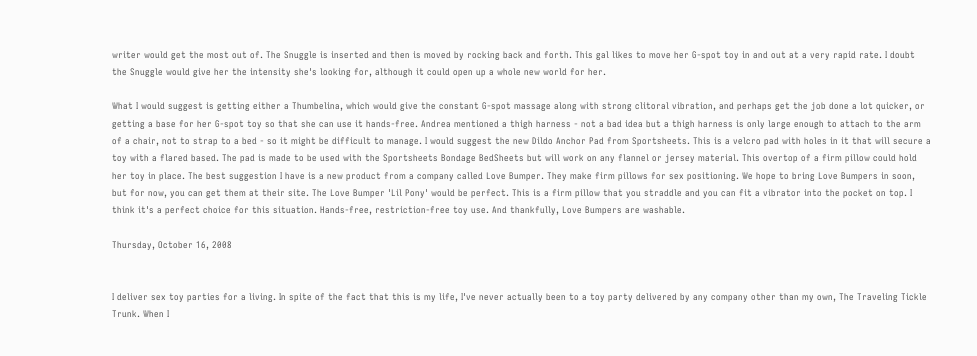writer would get the most out of. The Snuggle is inserted and then is moved by rocking back and forth. This gal likes to move her G-spot toy in and out at a very rapid rate. I doubt the Snuggle would give her the intensity she's looking for, although it could open up a whole new world for her.

What I would suggest is getting either a Thumbelina, which would give the constant G-spot massage along with strong clitoral vibration, and perhaps get the job done a lot quicker, or getting a base for her G-spot toy so that she can use it hands-free. Andrea mentioned a thigh harness - not a bad idea but a thigh harness is only large enough to attach to the arm of a chair, not to strap to a bed - so it might be difficult to manage. I would suggest the new Dildo Anchor Pad from Sportsheets. This is a velcro pad with holes in it that will secure a toy with a flared based. The pad is made to be used with the Sportsheets Bondage BedSheets but will work on any flannel or jersey material. This overtop of a firm pillow could hold her toy in place. The best suggestion I have is a new product from a company called Love Bumper. They make firm pillows for sex positioning. We hope to bring Love Bumpers in soon, but for now, you can get them at their site. The Love Bumper 'Lil Pony' would be perfect. This is a firm pillow that you straddle and you can fit a vibrator into the pocket on top. I think it's a perfect choice for this situation. Hands-free, restriction-free toy use. And thankfully, Love Bumpers are washable.

Thursday, October 16, 2008


I deliver sex toy parties for a living. In spite of the fact that this is my life, I've never actually been to a toy party delivered by any company other than my own, The Traveling Tickle Trunk. When I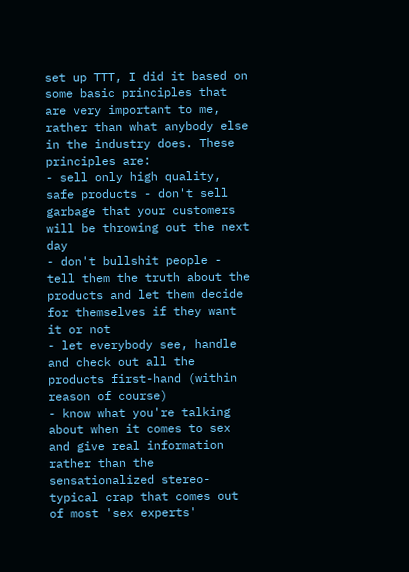set up TTT, I did it based on some basic principles that are very important to me, rather than what anybody else in the industry does. These principles are:
- sell only high quality, safe products - don't sell garbage that your customers will be throwing out the next day
- don't bullshit people - tell them the truth about the products and let them decide for themselves if they want it or not
- let everybody see, handle and check out all the products first-hand (within reason of course)
- know what you're talking about when it comes to sex and give real information rather than the sensationalized stereo-typical crap that comes out of most 'sex experts'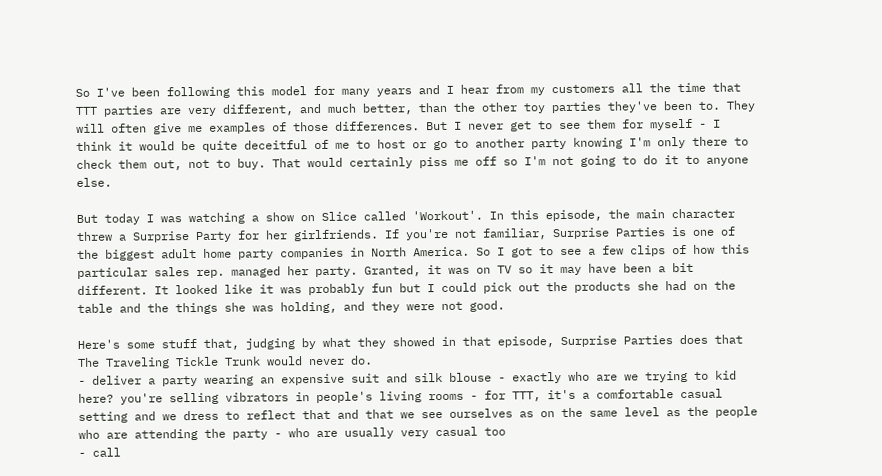So I've been following this model for many years and I hear from my customers all the time that TTT parties are very different, and much better, than the other toy parties they've been to. They will often give me examples of those differences. But I never get to see them for myself - I think it would be quite deceitful of me to host or go to another party knowing I'm only there to check them out, not to buy. That would certainly piss me off so I'm not going to do it to anyone else.

But today I was watching a show on Slice called 'Workout'. In this episode, the main character threw a Surprise Party for her girlfriends. If you're not familiar, Surprise Parties is one of the biggest adult home party companies in North America. So I got to see a few clips of how this particular sales rep. managed her party. Granted, it was on TV so it may have been a bit different. It looked like it was probably fun but I could pick out the products she had on the table and the things she was holding, and they were not good.

Here's some stuff that, judging by what they showed in that episode, Surprise Parties does that The Traveling Tickle Trunk would never do.
- deliver a party wearing an expensive suit and silk blouse - exactly who are we trying to kid here? you're selling vibrators in people's living rooms - for TTT, it's a comfortable casual setting and we dress to reflect that and that we see ourselves as on the same level as the people who are attending the party - who are usually very casual too
- call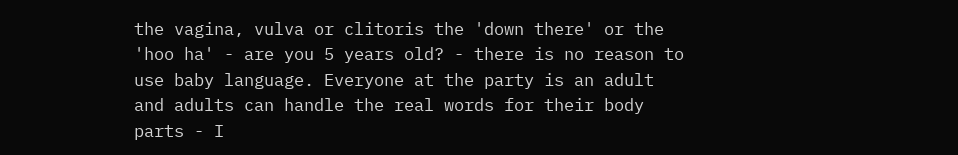the vagina, vulva or clitoris the 'down there' or the 'hoo ha' - are you 5 years old? - there is no reason to use baby language. Everyone at the party is an adult and adults can handle the real words for their body parts - I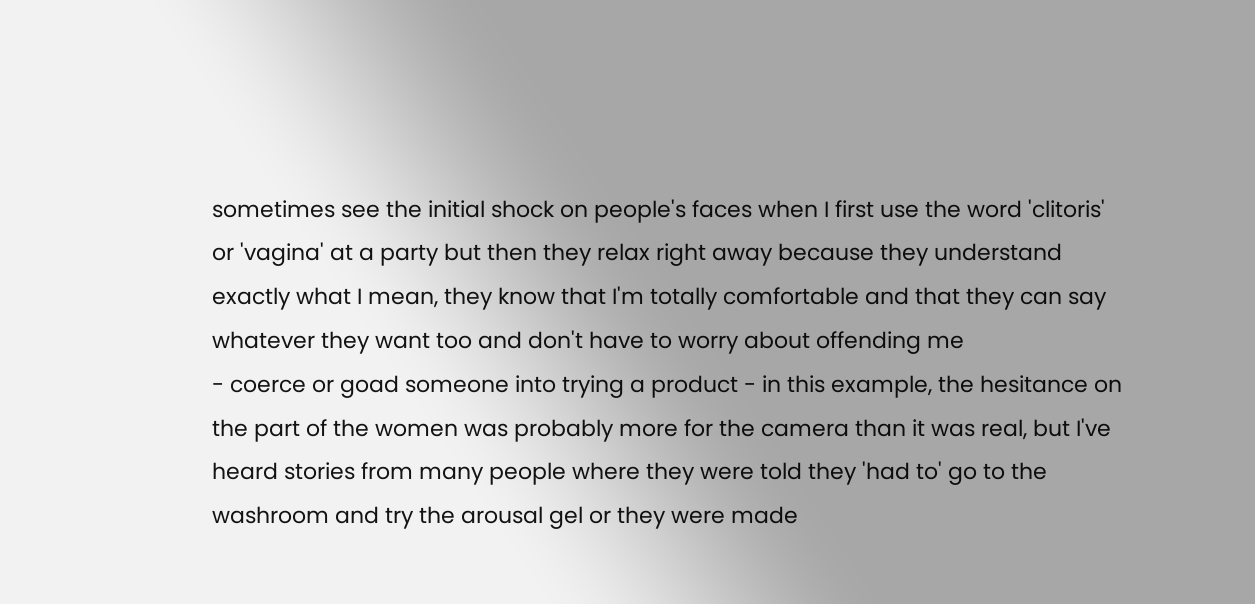sometimes see the initial shock on people's faces when I first use the word 'clitoris' or 'vagina' at a party but then they relax right away because they understand exactly what I mean, they know that I'm totally comfortable and that they can say whatever they want too and don't have to worry about offending me
- coerce or goad someone into trying a product - in this example, the hesitance on the part of the women was probably more for the camera than it was real, but I've heard stories from many people where they were told they 'had to' go to the washroom and try the arousal gel or they were made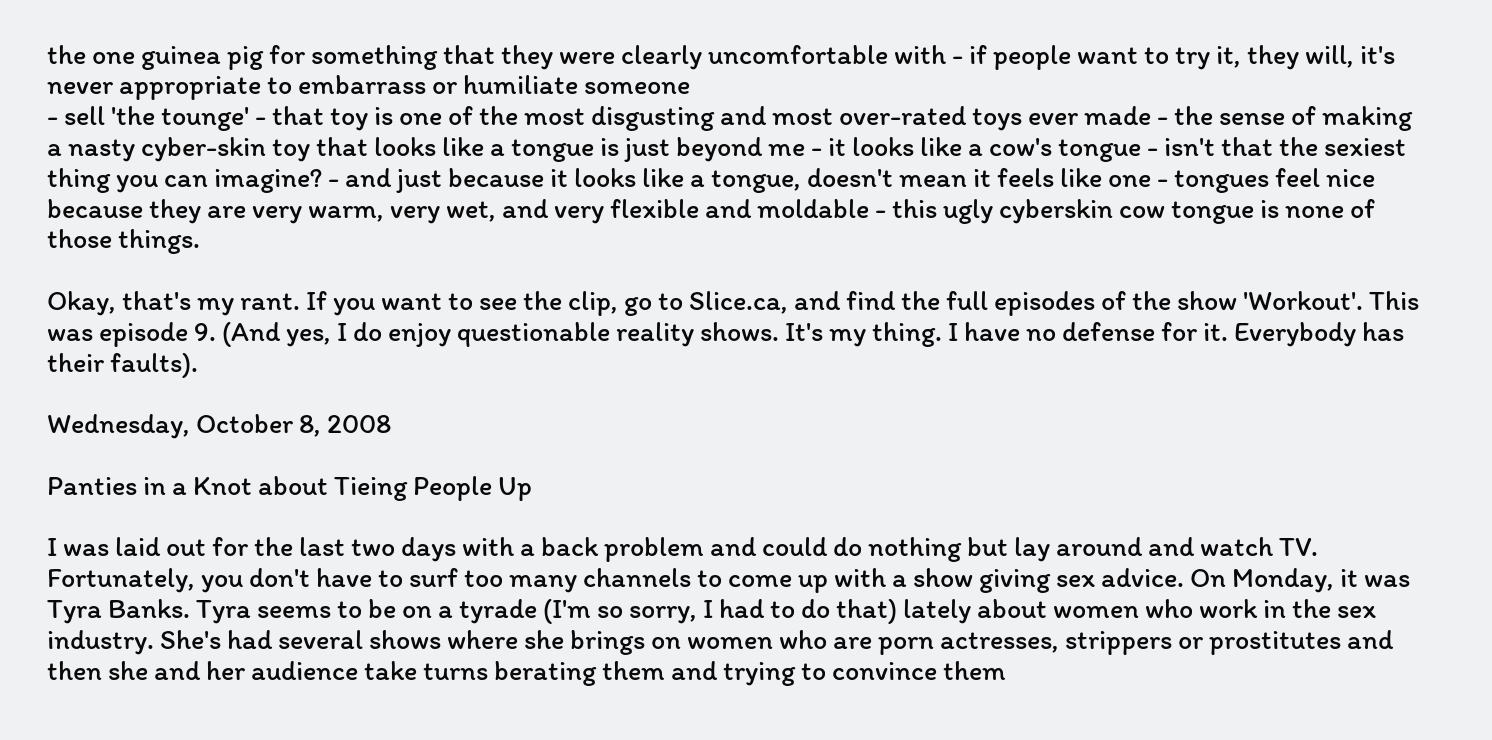the one guinea pig for something that they were clearly uncomfortable with - if people want to try it, they will, it's never appropriate to embarrass or humiliate someone
- sell 'the tounge' - that toy is one of the most disgusting and most over-rated toys ever made - the sense of making a nasty cyber-skin toy that looks like a tongue is just beyond me - it looks like a cow's tongue - isn't that the sexiest thing you can imagine? - and just because it looks like a tongue, doesn't mean it feels like one - tongues feel nice because they are very warm, very wet, and very flexible and moldable - this ugly cyberskin cow tongue is none of those things.

Okay, that's my rant. If you want to see the clip, go to Slice.ca, and find the full episodes of the show 'Workout'. This was episode 9. (And yes, I do enjoy questionable reality shows. It's my thing. I have no defense for it. Everybody has their faults).

Wednesday, October 8, 2008

Panties in a Knot about Tieing People Up

I was laid out for the last two days with a back problem and could do nothing but lay around and watch TV. Fortunately, you don't have to surf too many channels to come up with a show giving sex advice. On Monday, it was Tyra Banks. Tyra seems to be on a tyrade (I'm so sorry, I had to do that) lately about women who work in the sex industry. She's had several shows where she brings on women who are porn actresses, strippers or prostitutes and then she and her audience take turns berating them and trying to convince them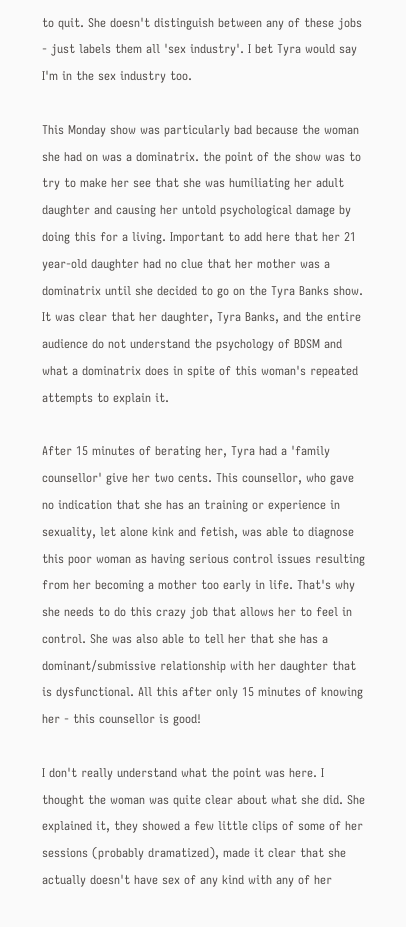to quit. She doesn't distinguish between any of these jobs - just labels them all 'sex industry'. I bet Tyra would say I'm in the sex industry too.

This Monday show was particularly bad because the woman she had on was a dominatrix. the point of the show was to try to make her see that she was humiliating her adult daughter and causing her untold psychological damage by doing this for a living. Important to add here that her 21 year-old daughter had no clue that her mother was a dominatrix until she decided to go on the Tyra Banks show. It was clear that her daughter, Tyra Banks, and the entire audience do not understand the psychology of BDSM and what a dominatrix does in spite of this woman's repeated attempts to explain it.

After 15 minutes of berating her, Tyra had a 'family counsellor' give her two cents. This counsellor, who gave no indication that she has an training or experience in sexuality, let alone kink and fetish, was able to diagnose this poor woman as having serious control issues resulting from her becoming a mother too early in life. That's why she needs to do this crazy job that allows her to feel in control. She was also able to tell her that she has a dominant/submissive relationship with her daughter that is dysfunctional. All this after only 15 minutes of knowing her - this counsellor is good!

I don't really understand what the point was here. I thought the woman was quite clear about what she did. She explained it, they showed a few little clips of some of her sessions (probably dramatized), made it clear that she actually doesn't have sex of any kind with any of her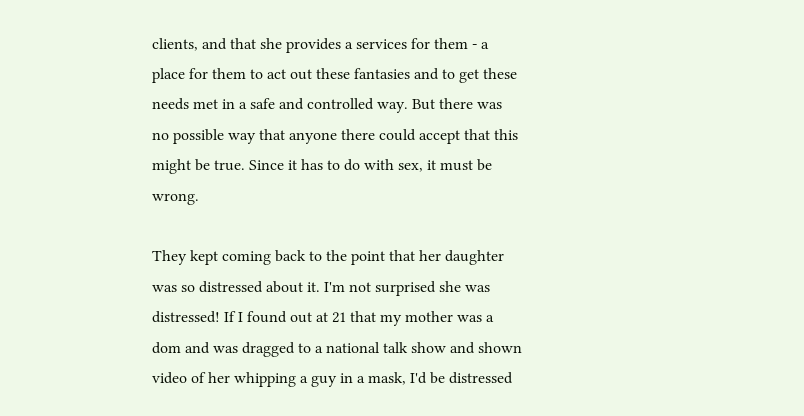clients, and that she provides a services for them - a place for them to act out these fantasies and to get these needs met in a safe and controlled way. But there was no possible way that anyone there could accept that this might be true. Since it has to do with sex, it must be wrong.

They kept coming back to the point that her daughter was so distressed about it. I'm not surprised she was distressed! If I found out at 21 that my mother was a dom and was dragged to a national talk show and shown video of her whipping a guy in a mask, I'd be distressed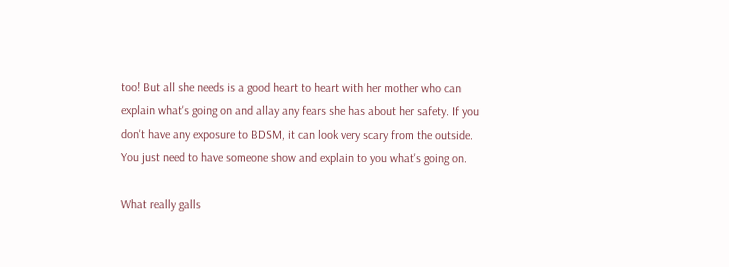too! But all she needs is a good heart to heart with her mother who can explain what's going on and allay any fears she has about her safety. If you don't have any exposure to BDSM, it can look very scary from the outside. You just need to have someone show and explain to you what's going on.

What really galls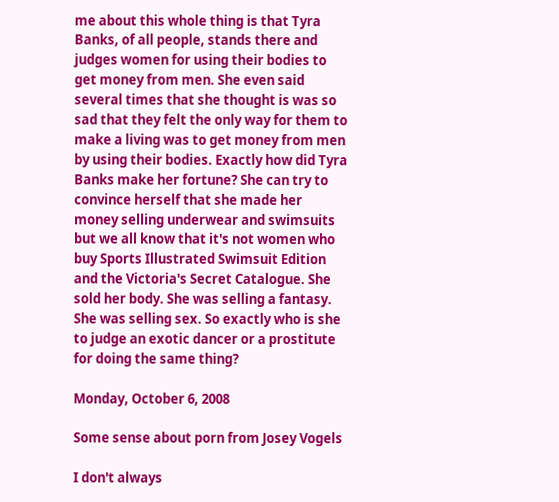me about this whole thing is that Tyra Banks, of all people, stands there and judges women for using their bodies to get money from men. She even said several times that she thought is was so sad that they felt the only way for them to make a living was to get money from men by using their bodies. Exactly how did Tyra Banks make her fortune? She can try to convince herself that she made her money selling underwear and swimsuits but we all know that it's not women who buy Sports Illustrated Swimsuit Edition and the Victoria's Secret Catalogue. She sold her body. She was selling a fantasy. She was selling sex. So exactly who is she to judge an exotic dancer or a prostitute for doing the same thing?

Monday, October 6, 2008

Some sense about porn from Josey Vogels

I don't always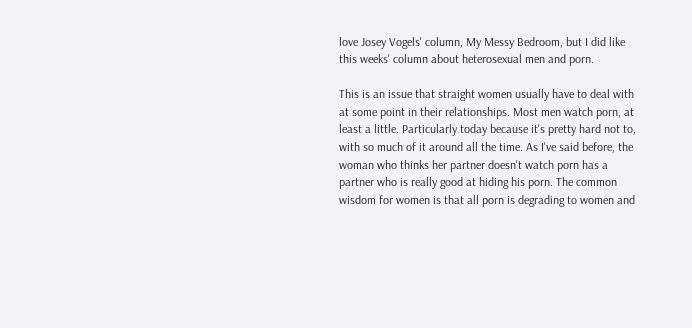love Josey Vogels' column, My Messy Bedroom, but I did like this weeks' column about heterosexual men and porn.

This is an issue that straight women usually have to deal with at some point in their relationships. Most men watch porn, at least a little. Particularly today because it's pretty hard not to, with so much of it around all the time. As I've said before, the woman who thinks her partner doesn't watch porn has a partner who is really good at hiding his porn. The common wisdom for women is that all porn is degrading to women and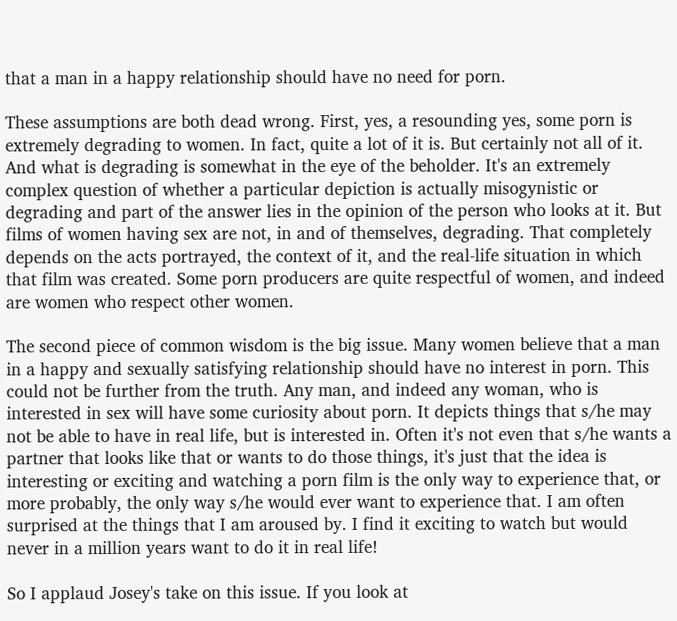that a man in a happy relationship should have no need for porn.

These assumptions are both dead wrong. First, yes, a resounding yes, some porn is extremely degrading to women. In fact, quite a lot of it is. But certainly not all of it. And what is degrading is somewhat in the eye of the beholder. It's an extremely complex question of whether a particular depiction is actually misogynistic or degrading and part of the answer lies in the opinion of the person who looks at it. But films of women having sex are not, in and of themselves, degrading. That completely depends on the acts portrayed, the context of it, and the real-life situation in which that film was created. Some porn producers are quite respectful of women, and indeed are women who respect other women.

The second piece of common wisdom is the big issue. Many women believe that a man in a happy and sexually satisfying relationship should have no interest in porn. This could not be further from the truth. Any man, and indeed any woman, who is interested in sex will have some curiosity about porn. It depicts things that s/he may not be able to have in real life, but is interested in. Often it's not even that s/he wants a partner that looks like that or wants to do those things, it's just that the idea is interesting or exciting and watching a porn film is the only way to experience that, or more probably, the only way s/he would ever want to experience that. I am often surprised at the things that I am aroused by. I find it exciting to watch but would never in a million years want to do it in real life!

So I applaud Josey's take on this issue. If you look at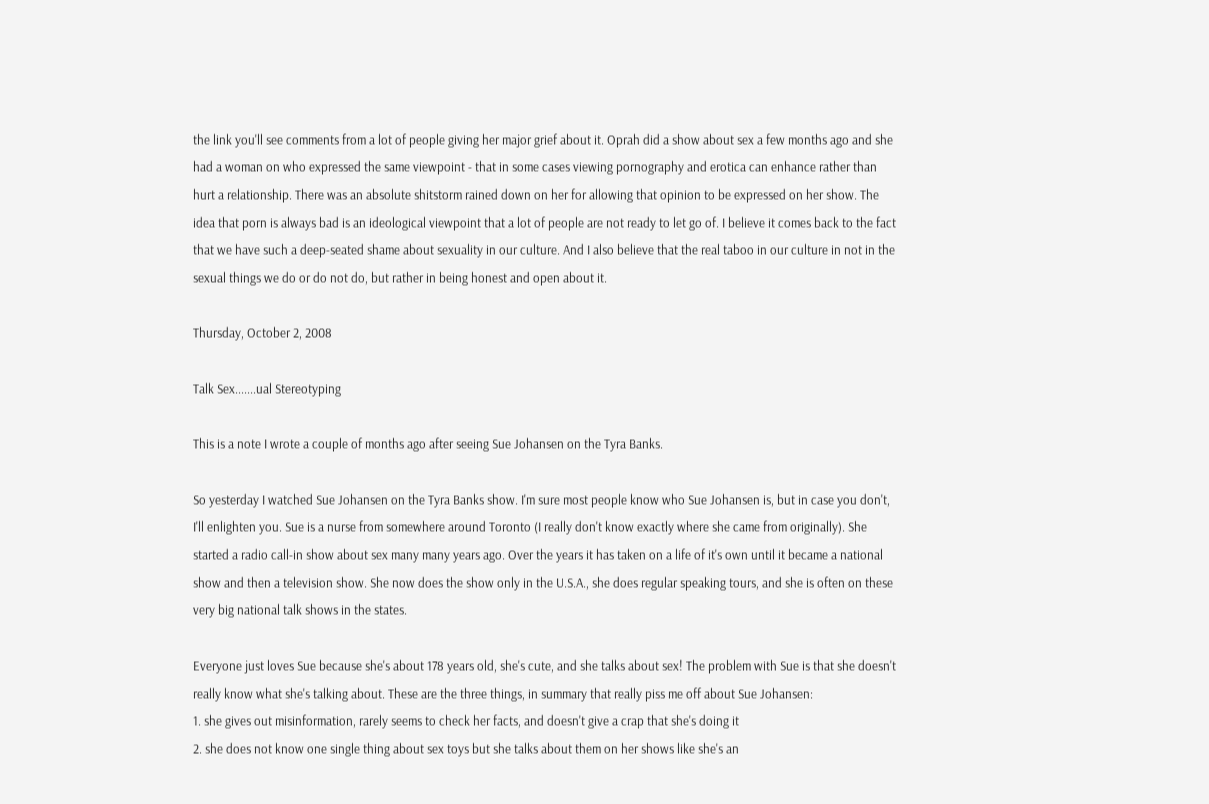the link you'll see comments from a lot of people giving her major grief about it. Oprah did a show about sex a few months ago and she had a woman on who expressed the same viewpoint - that in some cases viewing pornography and erotica can enhance rather than hurt a relationship. There was an absolute shitstorm rained down on her for allowing that opinion to be expressed on her show. The idea that porn is always bad is an ideological viewpoint that a lot of people are not ready to let go of. I believe it comes back to the fact that we have such a deep-seated shame about sexuality in our culture. And I also believe that the real taboo in our culture in not in the sexual things we do or do not do, but rather in being honest and open about it.

Thursday, October 2, 2008

Talk Sex.......ual Stereotyping

This is a note I wrote a couple of months ago after seeing Sue Johansen on the Tyra Banks.

So yesterday I watched Sue Johansen on the Tyra Banks show. I'm sure most people know who Sue Johansen is, but in case you don't, I'll enlighten you. Sue is a nurse from somewhere around Toronto (I really don't know exactly where she came from originally). She started a radio call-in show about sex many many years ago. Over the years it has taken on a life of it's own until it became a national show and then a television show. She now does the show only in the U.S.A., she does regular speaking tours, and she is often on these very big national talk shows in the states.

Everyone just loves Sue because she's about 178 years old, she's cute, and she talks about sex! The problem with Sue is that she doesn't really know what she's talking about. These are the three things, in summary that really piss me off about Sue Johansen:
1. she gives out misinformation, rarely seems to check her facts, and doesn't give a crap that she's doing it
2. she does not know one single thing about sex toys but she talks about them on her shows like she's an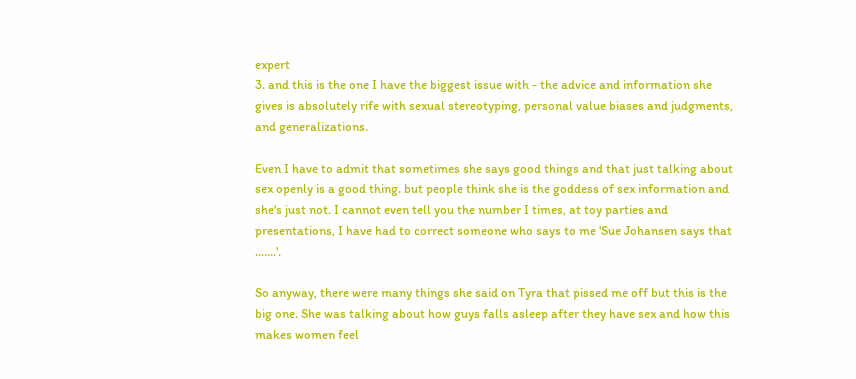expert
3. and this is the one I have the biggest issue with - the advice and information she gives is absolutely rife with sexual stereotyping, personal value biases and judgments, and generalizations.

Even I have to admit that sometimes she says good things and that just talking about sex openly is a good thing. but people think she is the goddess of sex information and she's just not. I cannot even tell you the number I times, at toy parties and presentations, I have had to correct someone who says to me 'Sue Johansen says that .......'.

So anyway, there were many things she said on Tyra that pissed me off but this is the big one. She was talking about how guys falls asleep after they have sex and how this makes women feel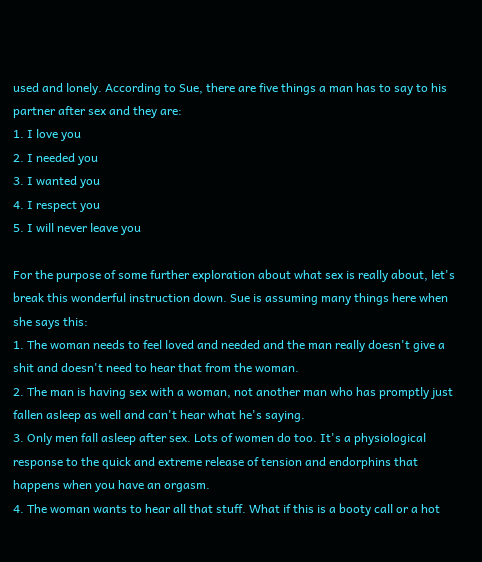used and lonely. According to Sue, there are five things a man has to say to his partner after sex and they are:
1. I love you
2. I needed you
3. I wanted you
4. I respect you
5. I will never leave you

For the purpose of some further exploration about what sex is really about, let's break this wonderful instruction down. Sue is assuming many things here when she says this:
1. The woman needs to feel loved and needed and the man really doesn't give a shit and doesn't need to hear that from the woman.
2. The man is having sex with a woman, not another man who has promptly just fallen asleep as well and can't hear what he's saying.
3. Only men fall asleep after sex. Lots of women do too. It's a physiological response to the quick and extreme release of tension and endorphins that happens when you have an orgasm.
4. The woman wants to hear all that stuff. What if this is a booty call or a hot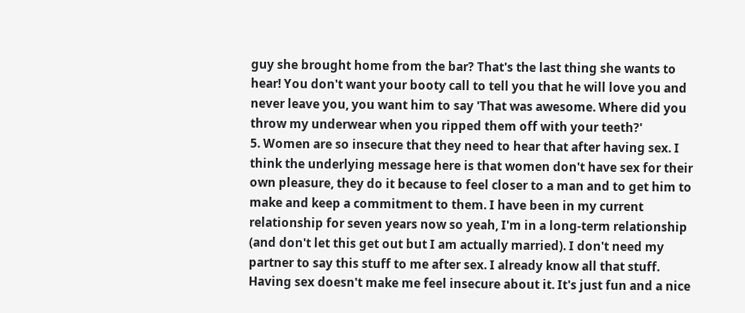guy she brought home from the bar? That's the last thing she wants to hear! You don't want your booty call to tell you that he will love you and never leave you, you want him to say 'That was awesome. Where did you throw my underwear when you ripped them off with your teeth?'
5. Women are so insecure that they need to hear that after having sex. I think the underlying message here is that women don't have sex for their own pleasure, they do it because to feel closer to a man and to get him to make and keep a commitment to them. I have been in my current relationship for seven years now so yeah, I'm in a long-term relationship (and don't let this get out but I am actually married). I don't need my partner to say this stuff to me after sex. I already know all that stuff. Having sex doesn't make me feel insecure about it. It's just fun and a nice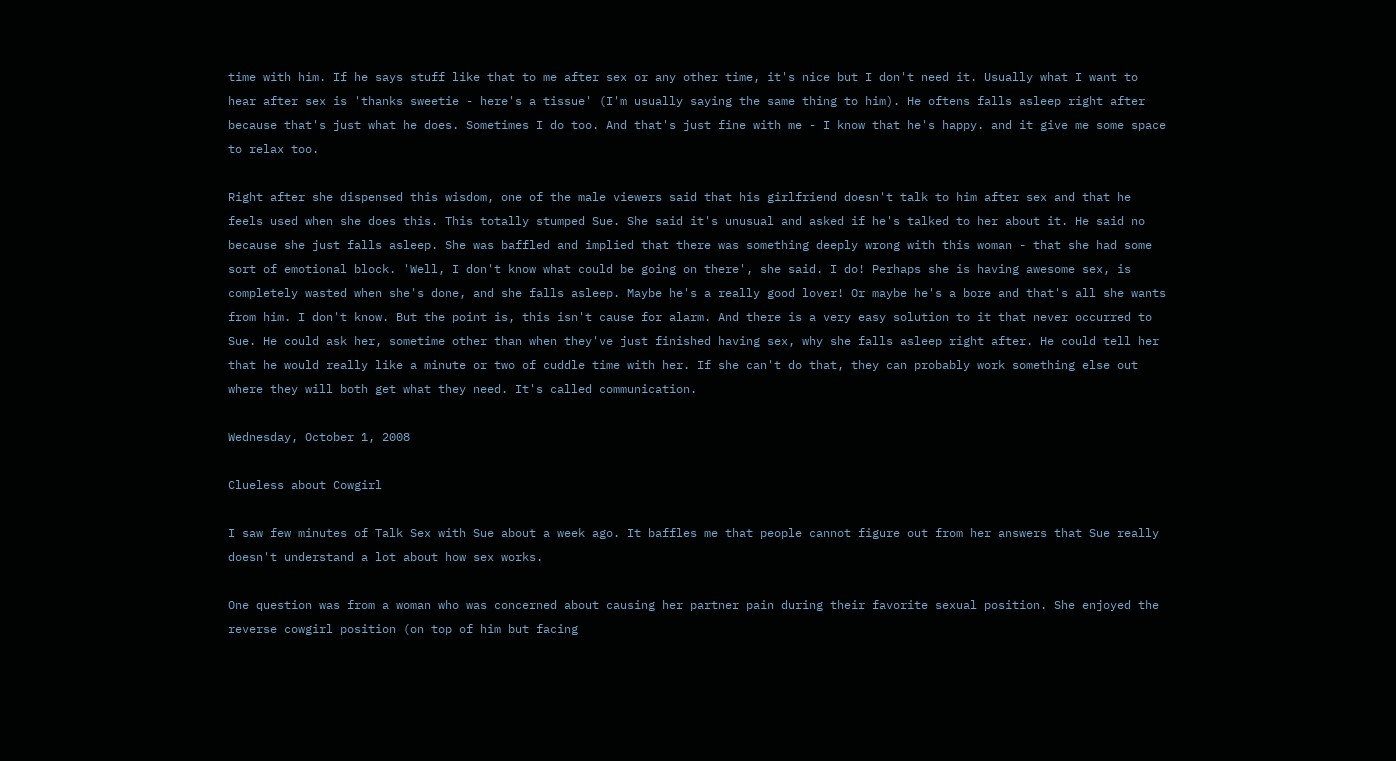time with him. If he says stuff like that to me after sex or any other time, it's nice but I don't need it. Usually what I want to hear after sex is 'thanks sweetie - here's a tissue' (I'm usually saying the same thing to him). He oftens falls asleep right after because that's just what he does. Sometimes I do too. And that's just fine with me - I know that he's happy. and it give me some space to relax too.

Right after she dispensed this wisdom, one of the male viewers said that his girlfriend doesn't talk to him after sex and that he feels used when she does this. This totally stumped Sue. She said it's unusual and asked if he's talked to her about it. He said no because she just falls asleep. She was baffled and implied that there was something deeply wrong with this woman - that she had some sort of emotional block. 'Well, I don't know what could be going on there', she said. I do! Perhaps she is having awesome sex, is completely wasted when she's done, and she falls asleep. Maybe he's a really good lover! Or maybe he's a bore and that's all she wants from him. I don't know. But the point is, this isn't cause for alarm. And there is a very easy solution to it that never occurred to Sue. He could ask her, sometime other than when they've just finished having sex, why she falls asleep right after. He could tell her that he would really like a minute or two of cuddle time with her. If she can't do that, they can probably work something else out where they will both get what they need. It's called communication.

Wednesday, October 1, 2008

Clueless about Cowgirl

I saw few minutes of Talk Sex with Sue about a week ago. It baffles me that people cannot figure out from her answers that Sue really doesn't understand a lot about how sex works.

One question was from a woman who was concerned about causing her partner pain during their favorite sexual position. She enjoyed the reverse cowgirl position (on top of him but facing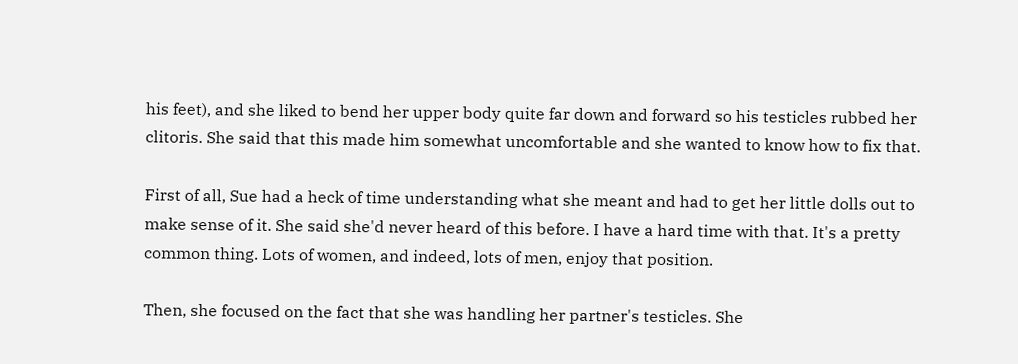his feet), and she liked to bend her upper body quite far down and forward so his testicles rubbed her clitoris. She said that this made him somewhat uncomfortable and she wanted to know how to fix that.

First of all, Sue had a heck of time understanding what she meant and had to get her little dolls out to make sense of it. She said she'd never heard of this before. I have a hard time with that. It's a pretty common thing. Lots of women, and indeed, lots of men, enjoy that position.

Then, she focused on the fact that she was handling her partner's testicles. She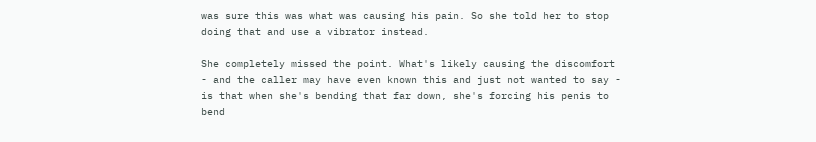was sure this was what was causing his pain. So she told her to stop doing that and use a vibrator instead.

She completely missed the point. What's likely causing the discomfort - and the caller may have even known this and just not wanted to say - is that when she's bending that far down, she's forcing his penis to bend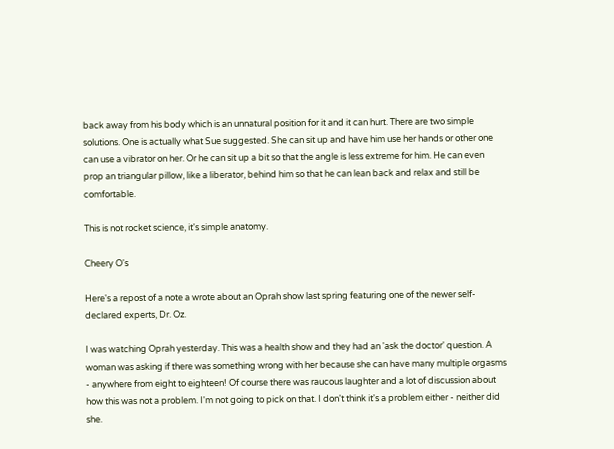back away from his body which is an unnatural position for it and it can hurt. There are two simple solutions. One is actually what Sue suggested. She can sit up and have him use her hands or other one can use a vibrator on her. Or he can sit up a bit so that the angle is less extreme for him. He can even prop an triangular pillow, like a liberator, behind him so that he can lean back and relax and still be comfortable.

This is not rocket science, it's simple anatomy.

Cheery O's

Here's a repost of a note a wrote about an Oprah show last spring featuring one of the newer self-declared experts, Dr. Oz.

I was watching Oprah yesterday. This was a health show and they had an 'ask the doctor' question. A woman was asking if there was something wrong with her because she can have many multiple orgasms - anywhere from eight to eighteen! Of course there was raucous laughter and a lot of discussion about how this was not a problem. I'm not going to pick on that. I don't think it's a problem either - neither did she.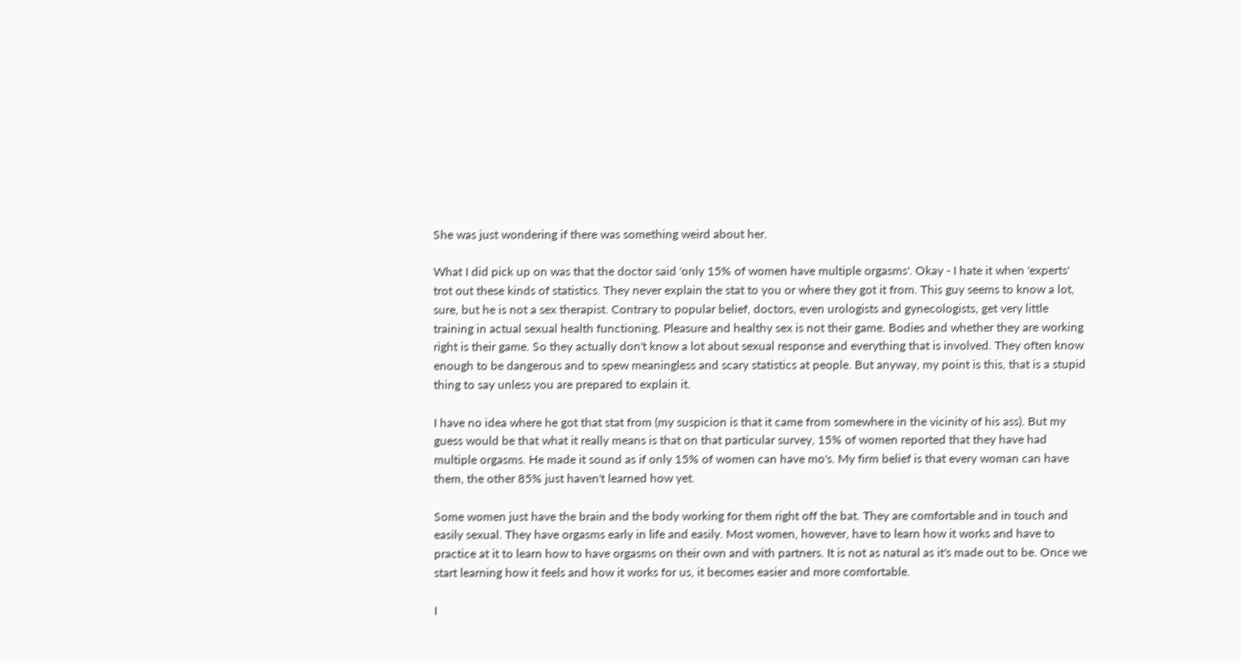She was just wondering if there was something weird about her.

What I did pick up on was that the doctor said 'only 15% of women have multiple orgasms'. Okay - I hate it when 'experts' trot out these kinds of statistics. They never explain the stat to you or where they got it from. This guy seems to know a lot, sure, but he is not a sex therapist. Contrary to popular belief, doctors, even urologists and gynecologists, get very little training in actual sexual health functioning. Pleasure and healthy sex is not their game. Bodies and whether they are working right is their game. So they actually don't know a lot about sexual response and everything that is involved. They often know enough to be dangerous and to spew meaningless and scary statistics at people. But anyway, my point is this, that is a stupid thing to say unless you are prepared to explain it.

I have no idea where he got that stat from (my suspicion is that it came from somewhere in the vicinity of his ass). But my guess would be that what it really means is that on that particular survey, 15% of women reported that they have had multiple orgasms. He made it sound as if only 15% of women can have mo's. My firm belief is that every woman can have them, the other 85% just haven't learned how yet.

Some women just have the brain and the body working for them right off the bat. They are comfortable and in touch and easily sexual. They have orgasms early in life and easily. Most women, however, have to learn how it works and have to practice at it to learn how to have orgasms on their own and with partners. It is not as natural as it's made out to be. Once we start learning how it feels and how it works for us, it becomes easier and more comfortable.

I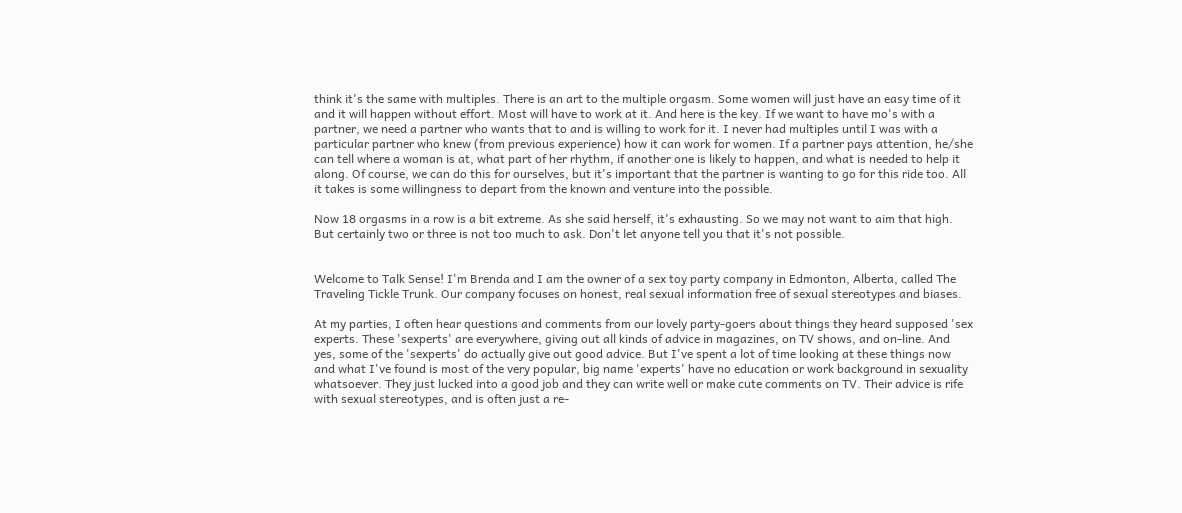think it's the same with multiples. There is an art to the multiple orgasm. Some women will just have an easy time of it and it will happen without effort. Most will have to work at it. And here is the key. If we want to have mo's with a partner, we need a partner who wants that to and is willing to work for it. I never had multiples until I was with a particular partner who knew (from previous experience) how it can work for women. If a partner pays attention, he/she can tell where a woman is at, what part of her rhythm, if another one is likely to happen, and what is needed to help it along. Of course, we can do this for ourselves, but it's important that the partner is wanting to go for this ride too. All it takes is some willingness to depart from the known and venture into the possible.

Now 18 orgasms in a row is a bit extreme. As she said herself, it's exhausting. So we may not want to aim that high. But certainly two or three is not too much to ask. Don't let anyone tell you that it's not possible.


Welcome to Talk Sense! I'm Brenda and I am the owner of a sex toy party company in Edmonton, Alberta, called The Traveling Tickle Trunk. Our company focuses on honest, real sexual information free of sexual stereotypes and biases.

At my parties, I often hear questions and comments from our lovely party-goers about things they heard supposed 'sex experts. These 'sexperts' are everywhere, giving out all kinds of advice in magazines, on TV shows, and on-line. And yes, some of the 'sexperts' do actually give out good advice. But I've spent a lot of time looking at these things now and what I've found is most of the very popular, big name 'experts' have no education or work background in sexuality whatsoever. They just lucked into a good job and they can write well or make cute comments on TV. Their advice is rife with sexual stereotypes, and is often just a re-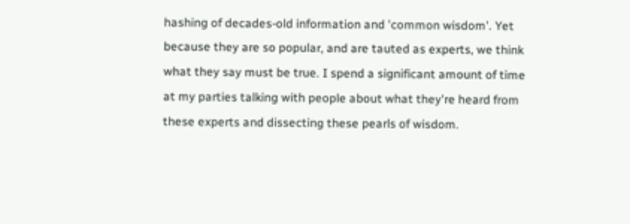hashing of decades-old information and 'common wisdom'. Yet because they are so popular, and are tauted as experts, we think what they say must be true. I spend a significant amount of time at my parties talking with people about what they're heard from these experts and dissecting these pearls of wisdom.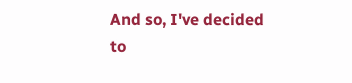And so, I've decided to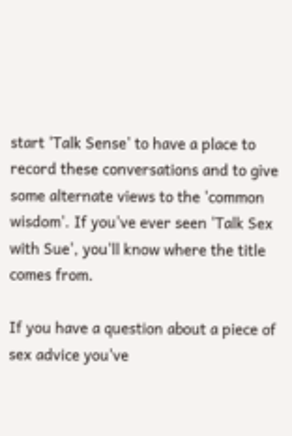start 'Talk Sense' to have a place to record these conversations and to give some alternate views to the 'common wisdom'. If you've ever seen 'Talk Sex with Sue', you'll know where the title comes from.

If you have a question about a piece of sex advice you've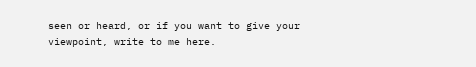seen or heard, or if you want to give your viewpoint, write to me here.